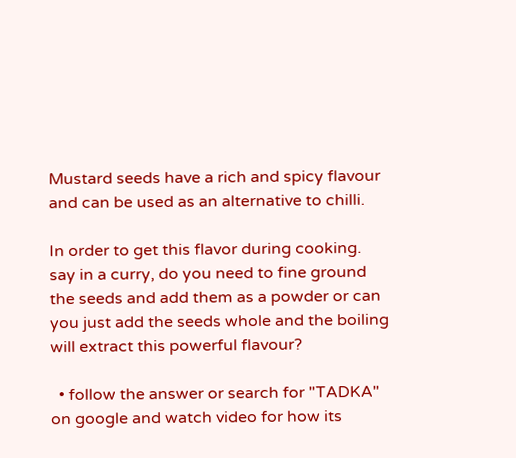Mustard seeds have a rich and spicy flavour and can be used as an alternative to chilli.

In order to get this flavor during cooking. say in a curry, do you need to fine ground the seeds and add them as a powder or can you just add the seeds whole and the boiling will extract this powerful flavour?

  • follow the answer or search for "TADKA" on google and watch video for how its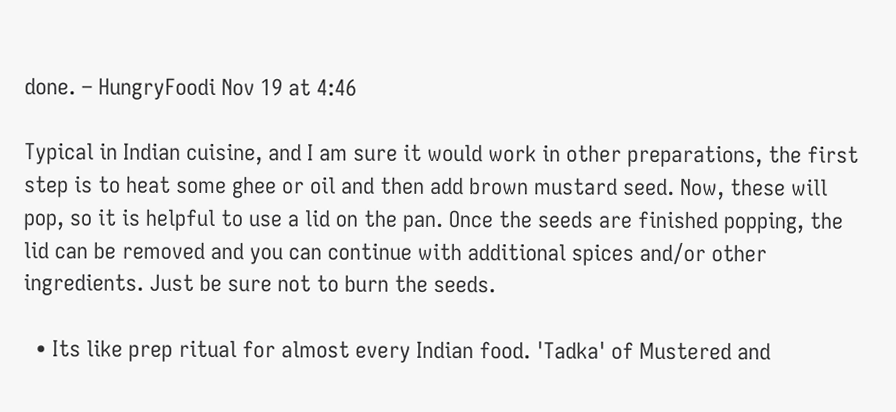done. – HungryFoodi Nov 19 at 4:46

Typical in Indian cuisine, and I am sure it would work in other preparations, the first step is to heat some ghee or oil and then add brown mustard seed. Now, these will pop, so it is helpful to use a lid on the pan. Once the seeds are finished popping, the lid can be removed and you can continue with additional spices and/or other ingredients. Just be sure not to burn the seeds.

  • Its like prep ritual for almost every Indian food. 'Tadka' of Mustered and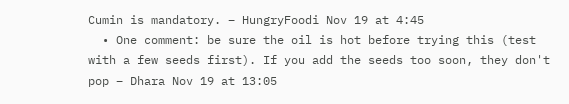Cumin is mandatory. – HungryFoodi Nov 19 at 4:45
  • One comment: be sure the oil is hot before trying this (test with a few seeds first). If you add the seeds too soon, they don't pop – Dhara Nov 19 at 13:05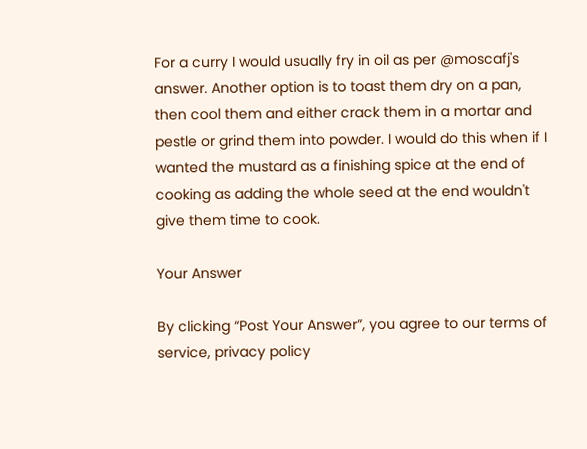For a curry I would usually fry in oil as per @moscafj's answer. Another option is to toast them dry on a pan, then cool them and either crack them in a mortar and pestle or grind them into powder. I would do this when if I wanted the mustard as a finishing spice at the end of cooking as adding the whole seed at the end wouldn't give them time to cook.

Your Answer

By clicking “Post Your Answer”, you agree to our terms of service, privacy policy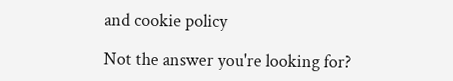and cookie policy

Not the answer you're looking for?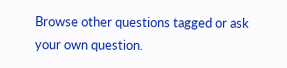Browse other questions tagged or ask your own question.